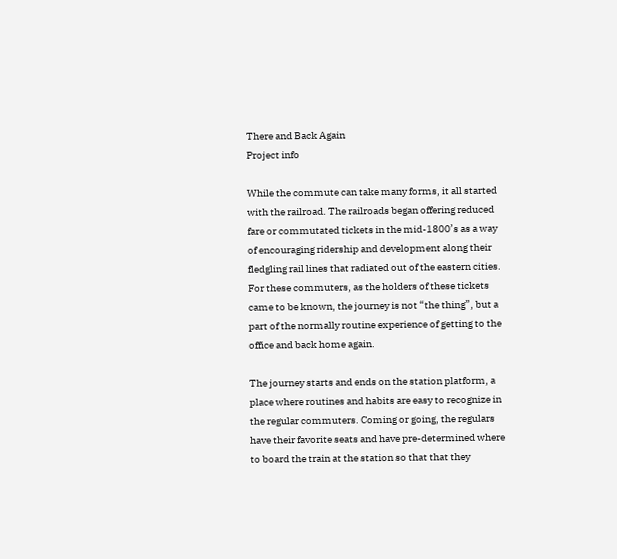There and Back Again
Project info

While the commute can take many forms, it all started with the railroad. The railroads began offering reduced fare or commutated tickets in the mid-1800’s as a way of encouraging ridership and development along their fledgling rail lines that radiated out of the eastern cities. For these commuters, as the holders of these tickets came to be known, the journey is not “the thing”, but a part of the normally routine experience of getting to the office and back home again.

The journey starts and ends on the station platform, a place where routines and habits are easy to recognize in the regular commuters. Coming or going, the regulars have their favorite seats and have pre-determined where to board the train at the station so that that they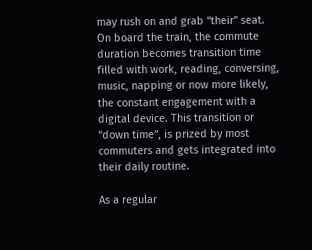may rush on and grab “their” seat. On board the train, the commute duration becomes transition time filled with work, reading, conversing, music, napping or now more likely, the constant engagement with a digital device. This transition or “down time”, is prized by most commuters and gets integrated into their daily routine.

As a regular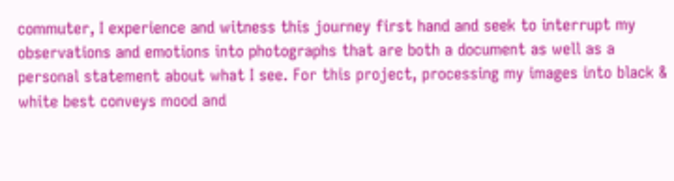commuter, I experience and witness this journey first hand and seek to interrupt my observations and emotions into photographs that are both a document as well as a personal statement about what I see. For this project, processing my images into black & white best conveys mood and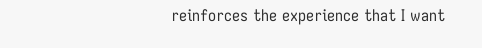reinforces the experience that I want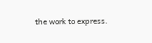the work to express.